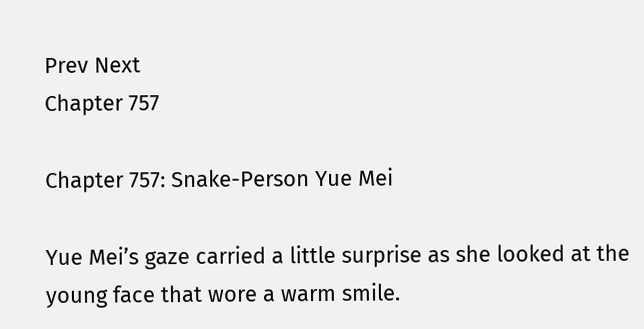Prev Next
Chapter 757

Chapter 757: Snake-Person Yue Mei

Yue Mei’s gaze carried a little surprise as she looked at the young face that wore a warm smile.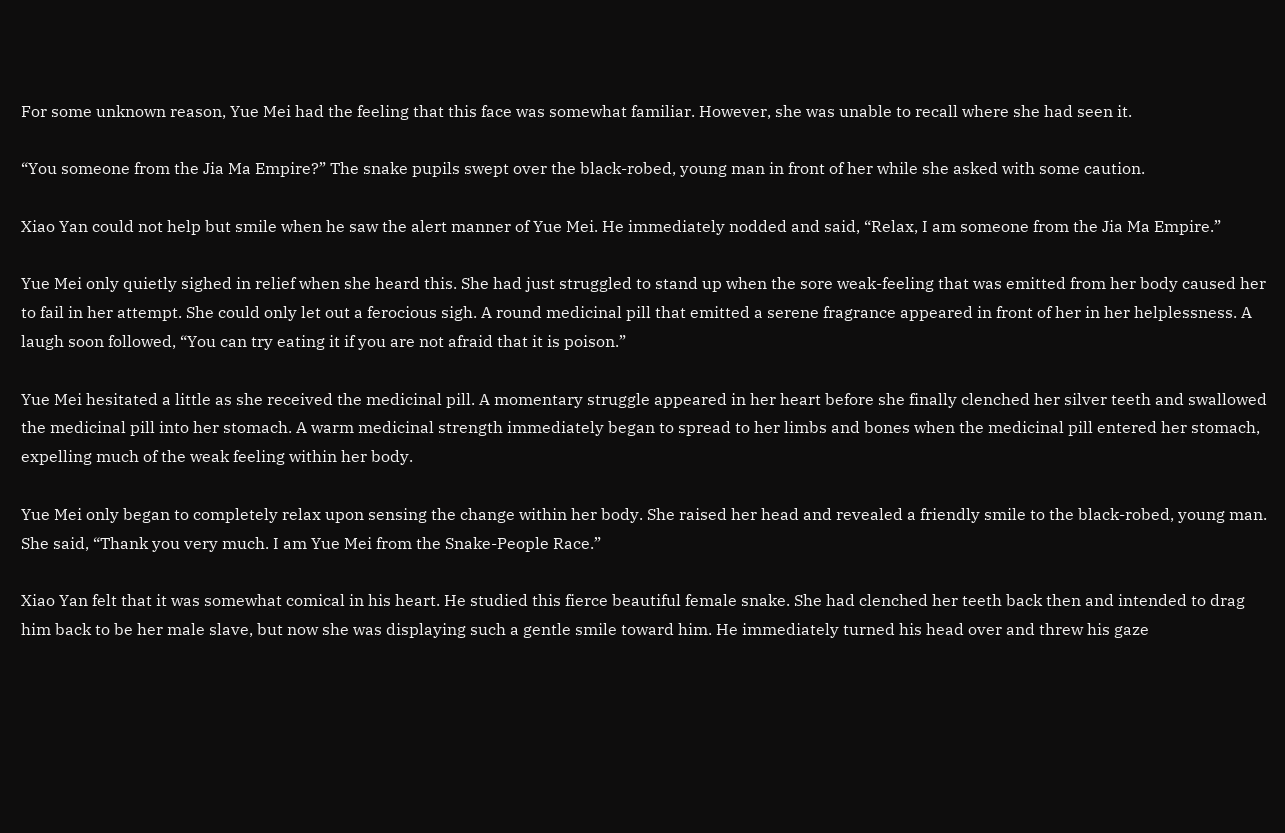For some unknown reason, Yue Mei had the feeling that this face was somewhat familiar. However, she was unable to recall where she had seen it.

“You someone from the Jia Ma Empire?” The snake pupils swept over the black-robed, young man in front of her while she asked with some caution.

Xiao Yan could not help but smile when he saw the alert manner of Yue Mei. He immediately nodded and said, “Relax, I am someone from the Jia Ma Empire.”

Yue Mei only quietly sighed in relief when she heard this. She had just struggled to stand up when the sore weak-feeling that was emitted from her body caused her to fail in her attempt. She could only let out a ferocious sigh. A round medicinal pill that emitted a serene fragrance appeared in front of her in her helplessness. A laugh soon followed, “You can try eating it if you are not afraid that it is poison.”

Yue Mei hesitated a little as she received the medicinal pill. A momentary struggle appeared in her heart before she finally clenched her silver teeth and swallowed the medicinal pill into her stomach. A warm medicinal strength immediately began to spread to her limbs and bones when the medicinal pill entered her stomach, expelling much of the weak feeling within her body.

Yue Mei only began to completely relax upon sensing the change within her body. She raised her head and revealed a friendly smile to the black-robed, young man. She said, “Thank you very much. I am Yue Mei from the Snake-People Race.”

Xiao Yan felt that it was somewhat comical in his heart. He studied this fierce beautiful female snake. She had clenched her teeth back then and intended to drag him back to be her male slave, but now she was displaying such a gentle smile toward him. He immediately turned his head over and threw his gaze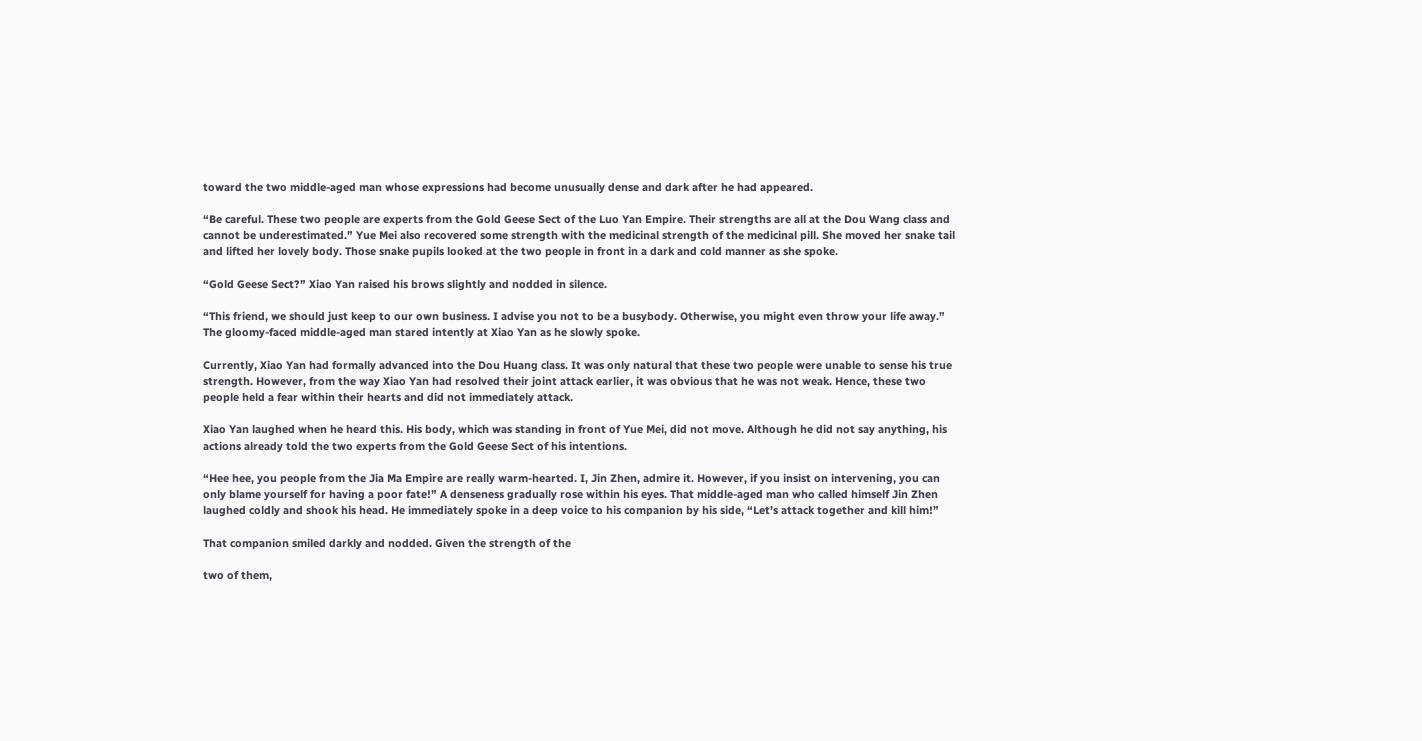toward the two middle-aged man whose expressions had become unusually dense and dark after he had appeared.

“Be careful. These two people are experts from the Gold Geese Sect of the Luo Yan Empire. Their strengths are all at the Dou Wang class and cannot be underestimated.” Yue Mei also recovered some strength with the medicinal strength of the medicinal pill. She moved her snake tail and lifted her lovely body. Those snake pupils looked at the two people in front in a dark and cold manner as she spoke.

“Gold Geese Sect?” Xiao Yan raised his brows slightly and nodded in silence.

“This friend, we should just keep to our own business. I advise you not to be a busybody. Otherwise, you might even throw your life away.” The gloomy-faced middle-aged man stared intently at Xiao Yan as he slowly spoke.

Currently, Xiao Yan had formally advanced into the Dou Huang class. It was only natural that these two people were unable to sense his true strength. However, from the way Xiao Yan had resolved their joint attack earlier, it was obvious that he was not weak. Hence, these two people held a fear within their hearts and did not immediately attack.

Xiao Yan laughed when he heard this. His body, which was standing in front of Yue Mei, did not move. Although he did not say anything, his actions already told the two experts from the Gold Geese Sect of his intentions.

“Hee hee, you people from the Jia Ma Empire are really warm-hearted. I, Jin Zhen, admire it. However, if you insist on intervening, you can only blame yourself for having a poor fate!” A denseness gradually rose within his eyes. That middle-aged man who called himself Jin Zhen laughed coldly and shook his head. He immediately spoke in a deep voice to his companion by his side, “Let’s attack together and kill him!”

That companion smiled darkly and nodded. Given the strength of the

two of them,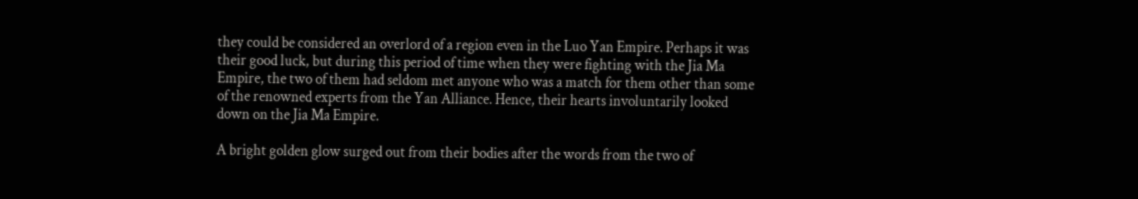they could be considered an overlord of a region even in the Luo Yan Empire. Perhaps it was their good luck, but during this period of time when they were fighting with the Jia Ma Empire, the two of them had seldom met anyone who was a match for them other than some of the renowned experts from the Yan Alliance. Hence, their hearts involuntarily looked down on the Jia Ma Empire.

A bright golden glow surged out from their bodies after the words from the two of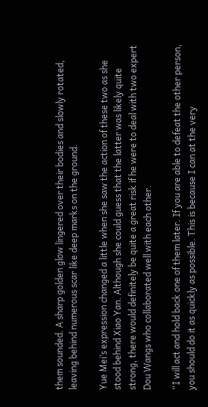them sounded. A sharp golden glow lingered over their bodies and slowly rotated, leaving behind numerous scar like deep marks on the ground.

Yue Mei’s expression changed a little when she saw the action of these two as she stood behind Xiao Yan. Although she could guess that the latter was likely quite strong, there would definitely be quite a great risk if he were to deal with two expert Dou Wangs who collaborated well with each other.

“I will act and hold back one of them later. If you are able to defeat the other person, you should do it as quickly as possible. This is because I can at the very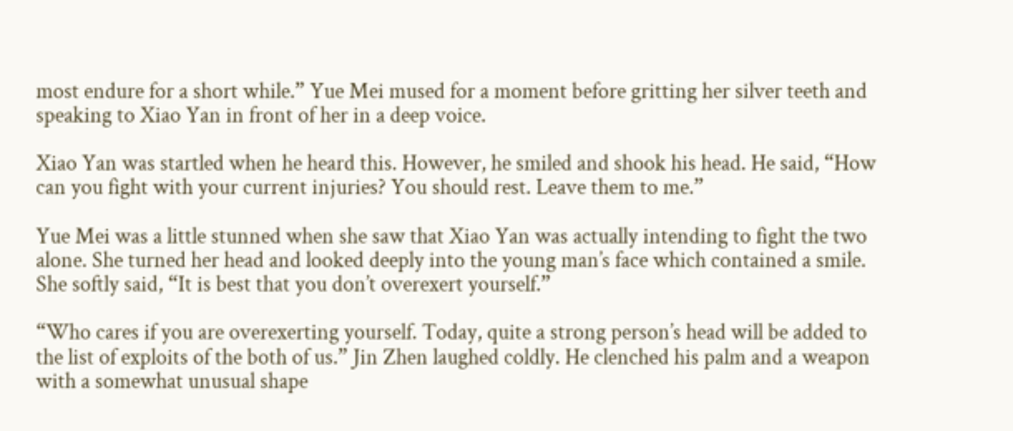most endure for a short while.” Yue Mei mused for a moment before gritting her silver teeth and speaking to Xiao Yan in front of her in a deep voice.

Xiao Yan was startled when he heard this. However, he smiled and shook his head. He said, “How can you fight with your current injuries? You should rest. Leave them to me.”

Yue Mei was a little stunned when she saw that Xiao Yan was actually intending to fight the two alone. She turned her head and looked deeply into the young man’s face which contained a smile. She softly said, “It is best that you don’t overexert yourself.”

“Who cares if you are overexerting yourself. Today, quite a strong person’s head will be added to the list of exploits of the both of us.” Jin Zhen laughed coldly. He clenched his palm and a weapon with a somewhat unusual shape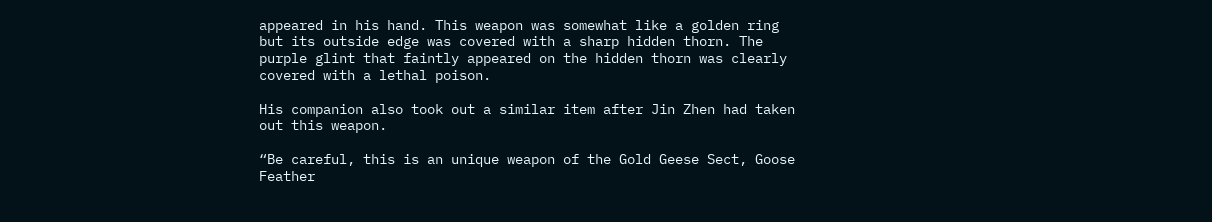appeared in his hand. This weapon was somewhat like a golden ring but its outside edge was covered with a sharp hidden thorn. The purple glint that faintly appeared on the hidden thorn was clearly covered with a lethal poison.

His companion also took out a similar item after Jin Zhen had taken out this weapon.

“Be careful, this is an unique weapon of the Gold Geese Sect, Goose Feather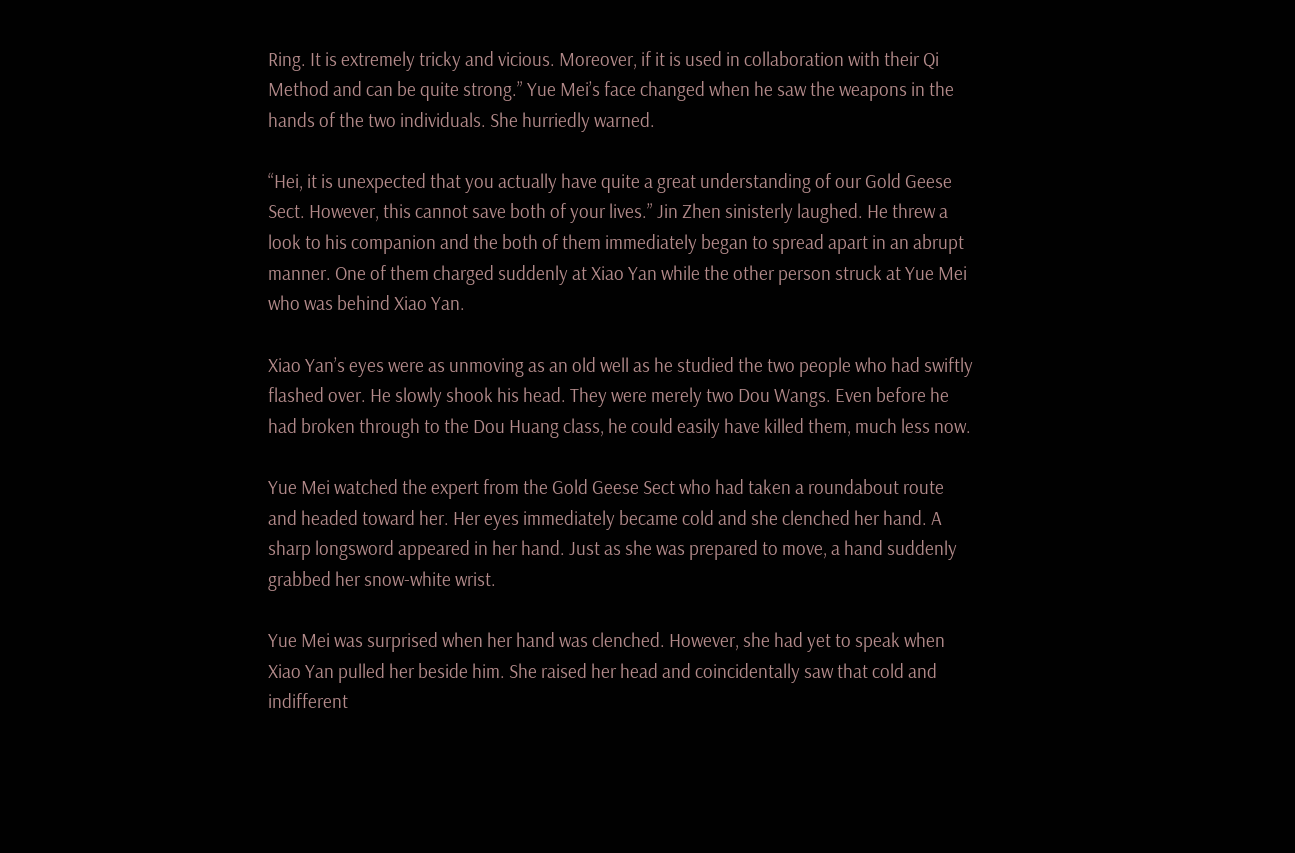Ring. It is extremely tricky and vicious. Moreover, if it is used in collaboration with their Qi Method and can be quite strong.” Yue Mei’s face changed when he saw the weapons in the hands of the two individuals. She hurriedly warned.

“Hei, it is unexpected that you actually have quite a great understanding of our Gold Geese Sect. However, this cannot save both of your lives.” Jin Zhen sinisterly laughed. He threw a look to his companion and the both of them immediately began to spread apart in an abrupt manner. One of them charged suddenly at Xiao Yan while the other person struck at Yue Mei who was behind Xiao Yan.

Xiao Yan’s eyes were as unmoving as an old well as he studied the two people who had swiftly flashed over. He slowly shook his head. They were merely two Dou Wangs. Even before he had broken through to the Dou Huang class, he could easily have killed them, much less now.

Yue Mei watched the expert from the Gold Geese Sect who had taken a roundabout route and headed toward her. Her eyes immediately became cold and she clenched her hand. A sharp longsword appeared in her hand. Just as she was prepared to move, a hand suddenly grabbed her snow-white wrist.

Yue Mei was surprised when her hand was clenched. However, she had yet to speak when Xiao Yan pulled her beside him. She raised her head and coincidentally saw that cold and indifferent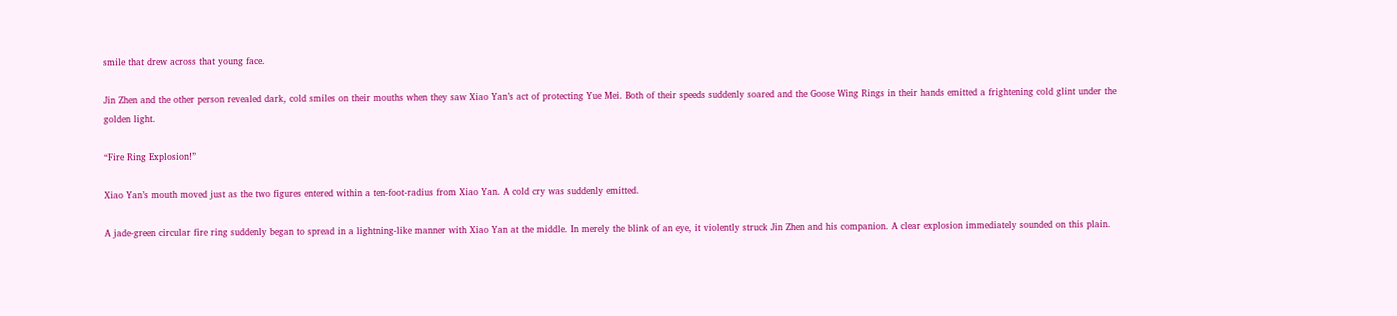smile that drew across that young face.

Jin Zhen and the other person revealed dark, cold smiles on their mouths when they saw Xiao Yan’s act of protecting Yue Mei. Both of their speeds suddenly soared and the Goose Wing Rings in their hands emitted a frightening cold glint under the golden light.

“Fire Ring Explosion!”

Xiao Yan’s mouth moved just as the two figures entered within a ten-foot-radius from Xiao Yan. A cold cry was suddenly emitted.

A jade-green circular fire ring suddenly began to spread in a lightning-like manner with Xiao Yan at the middle. In merely the blink of an eye, it violently struck Jin Zhen and his companion. A clear explosion immediately sounded on this plain.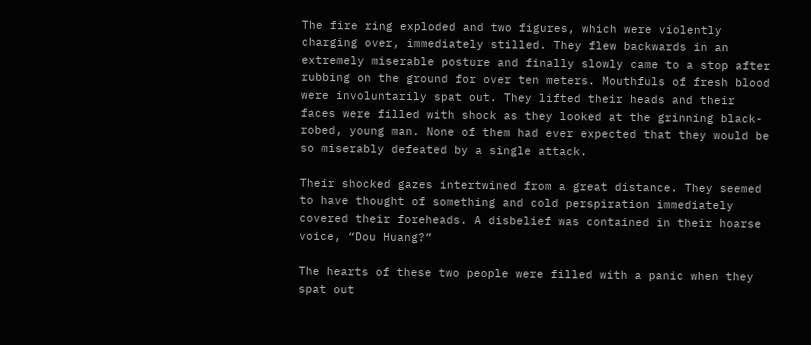The fire ring exploded and two figures, which were violently charging over, immediately stilled. They flew backwards in an extremely miserable posture and finally slowly came to a stop after rubbing on the ground for over ten meters. Mouthfuls of fresh blood were involuntarily spat out. They lifted their heads and their faces were filled with shock as they looked at the grinning black-robed, young man. None of them had ever expected that they would be so miserably defeated by a single attack.

Their shocked gazes intertwined from a great distance. They seemed to have thought of something and cold perspiration immediately covered their foreheads. A disbelief was contained in their hoarse voice, “Dou Huang?”

The hearts of these two people were filled with a panic when they spat out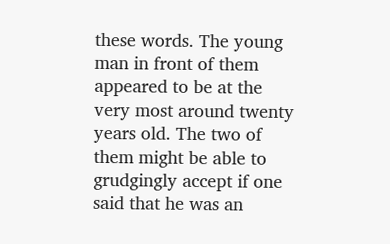these words. The young man in front of them appeared to be at the very most around twenty years old. The two of them might be able to grudgingly accept if one said that he was an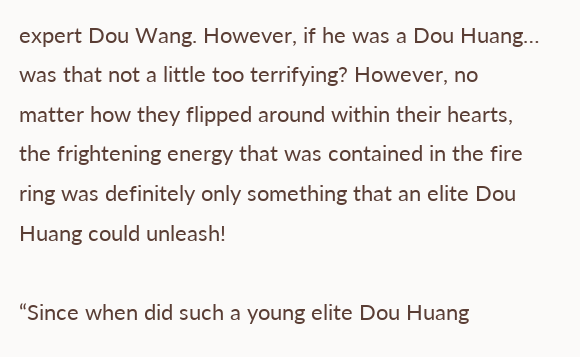expert Dou Wang. However, if he was a Dou Huang… was that not a little too terrifying? However, no matter how they flipped around within their hearts, the frightening energy that was contained in the fire ring was definitely only something that an elite Dou Huang could unleash!

“Since when did such a young elite Dou Huang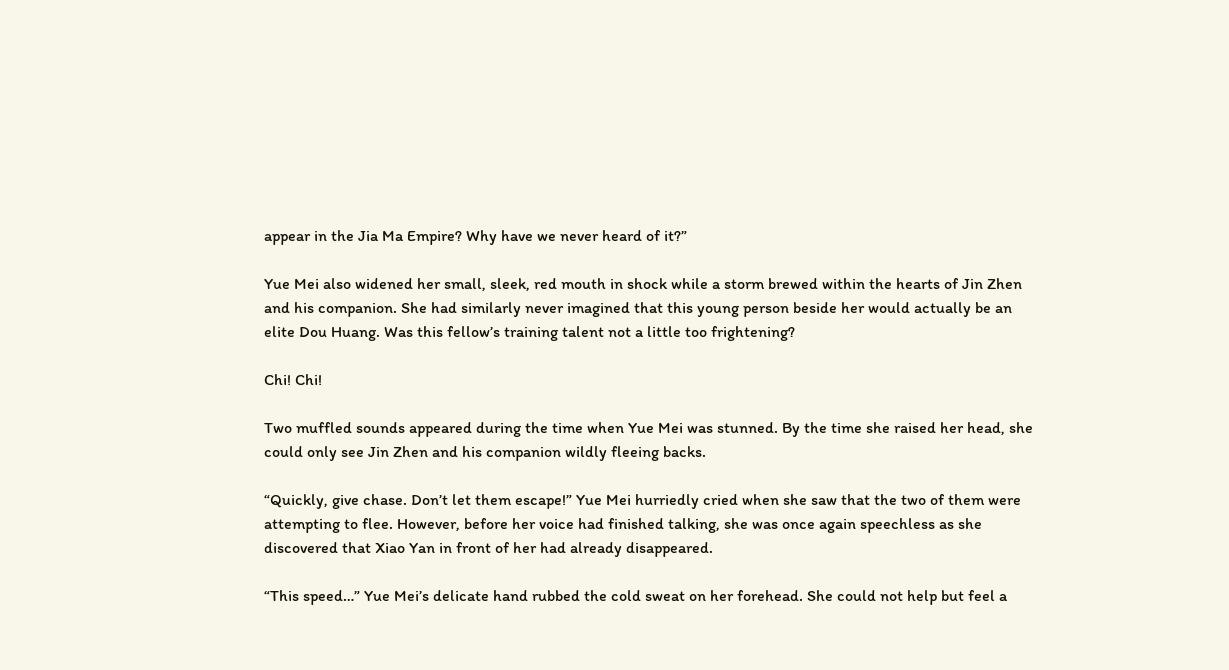appear in the Jia Ma Empire? Why have we never heard of it?”

Yue Mei also widened her small, sleek, red mouth in shock while a storm brewed within the hearts of Jin Zhen and his companion. She had similarly never imagined that this young person beside her would actually be an elite Dou Huang. Was this fellow’s training talent not a little too frightening?

Chi! Chi!

Two muffled sounds appeared during the time when Yue Mei was stunned. By the time she raised her head, she could only see Jin Zhen and his companion wildly fleeing backs.

“Quickly, give chase. Don’t let them escape!” Yue Mei hurriedly cried when she saw that the two of them were attempting to flee. However, before her voice had finished talking, she was once again speechless as she discovered that Xiao Yan in front of her had already disappeared.

“This speed…” Yue Mei’s delicate hand rubbed the cold sweat on her forehead. She could not help but feel a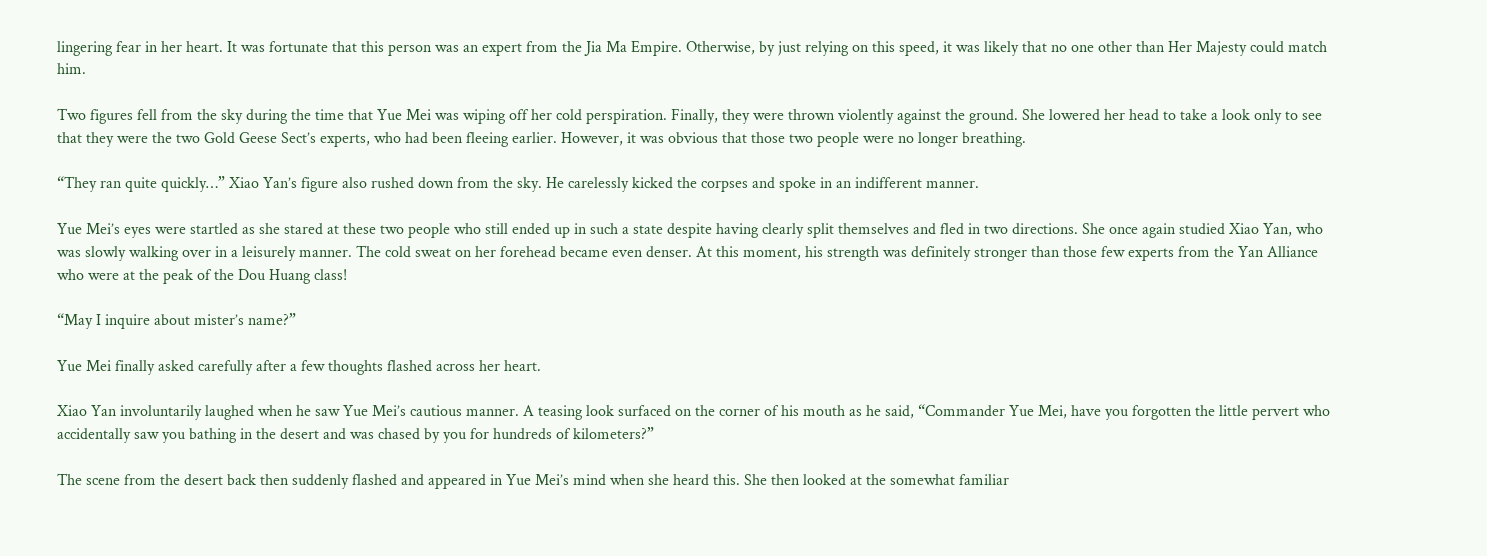lingering fear in her heart. It was fortunate that this person was an expert from the Jia Ma Empire. Otherwise, by just relying on this speed, it was likely that no one other than Her Majesty could match him.

Two figures fell from the sky during the time that Yue Mei was wiping off her cold perspiration. Finally, they were thrown violently against the ground. She lowered her head to take a look only to see that they were the two Gold Geese Sect’s experts, who had been fleeing earlier. However, it was obvious that those two people were no longer breathing.

“They ran quite quickly…” Xiao Yan’s figure also rushed down from the sky. He carelessly kicked the corpses and spoke in an indifferent manner.

Yue Mei’s eyes were startled as she stared at these two people who still ended up in such a state despite having clearly split themselves and fled in two directions. She once again studied Xiao Yan, who was slowly walking over in a leisurely manner. The cold sweat on her forehead became even denser. At this moment, his strength was definitely stronger than those few experts from the Yan Alliance who were at the peak of the Dou Huang class!

“May I inquire about mister’s name?”

Yue Mei finally asked carefully after a few thoughts flashed across her heart.

Xiao Yan involuntarily laughed when he saw Yue Mei’s cautious manner. A teasing look surfaced on the corner of his mouth as he said, “Commander Yue Mei, have you forgotten the little pervert who accidentally saw you bathing in the desert and was chased by you for hundreds of kilometers?”

The scene from the desert back then suddenly flashed and appeared in Yue Mei’s mind when she heard this. She then looked at the somewhat familiar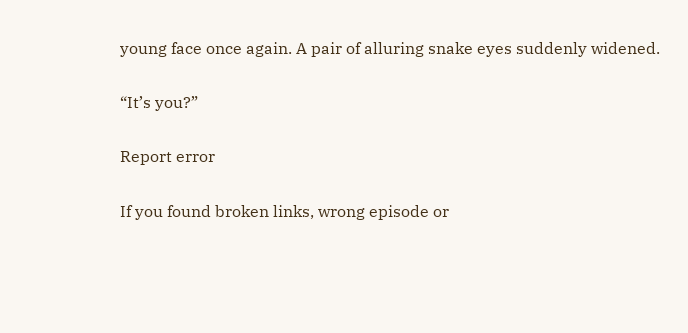young face once again. A pair of alluring snake eyes suddenly widened.

“It’s you?”

Report error

If you found broken links, wrong episode or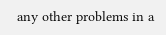any other problems in a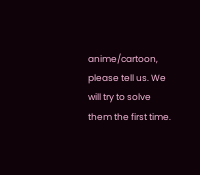anime/cartoon, please tell us. We will try to solve them the first time.